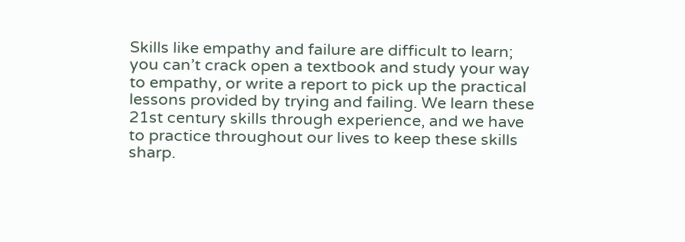Skills like empathy and failure are difficult to learn; you can’t crack open a textbook and study your way to empathy, or write a report to pick up the practical lessons provided by trying and failing. We learn these 21st century skills through experience, and we have to practice throughout our lives to keep these skills sharp.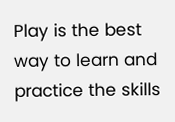Play is the best way to learn and practice the skills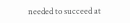needed to succeed at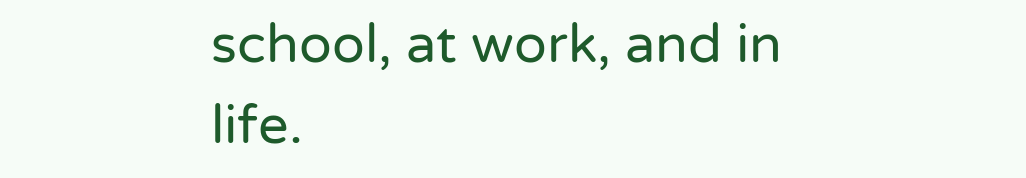school, at work, and in life.